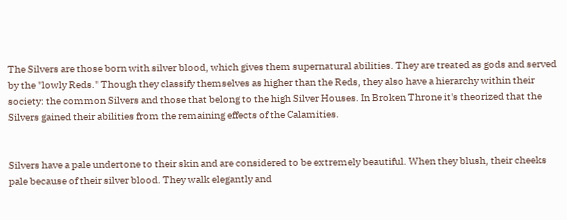The Silvers are those born with silver blood, which gives them supernatural abilities. They are treated as gods and served by the "lowly Reds." Though they classify themselves as higher than the Reds, they also have a hierarchy within their society: the common Silvers and those that belong to the high Silver Houses. In Broken Throne it's theorized that the Silvers gained their abilities from the remaining effects of the Calamities.


Silvers have a pale undertone to their skin and are considered to be extremely beautiful. When they blush, their cheeks pale because of their silver blood. They walk elegantly and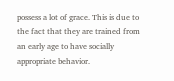possess a lot of grace. This is due to the fact that they are trained from an early age to have socially appropriate behavior.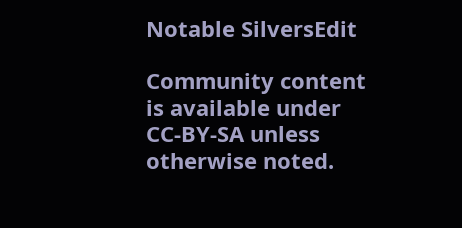Notable SilversEdit

Community content is available under CC-BY-SA unless otherwise noted.